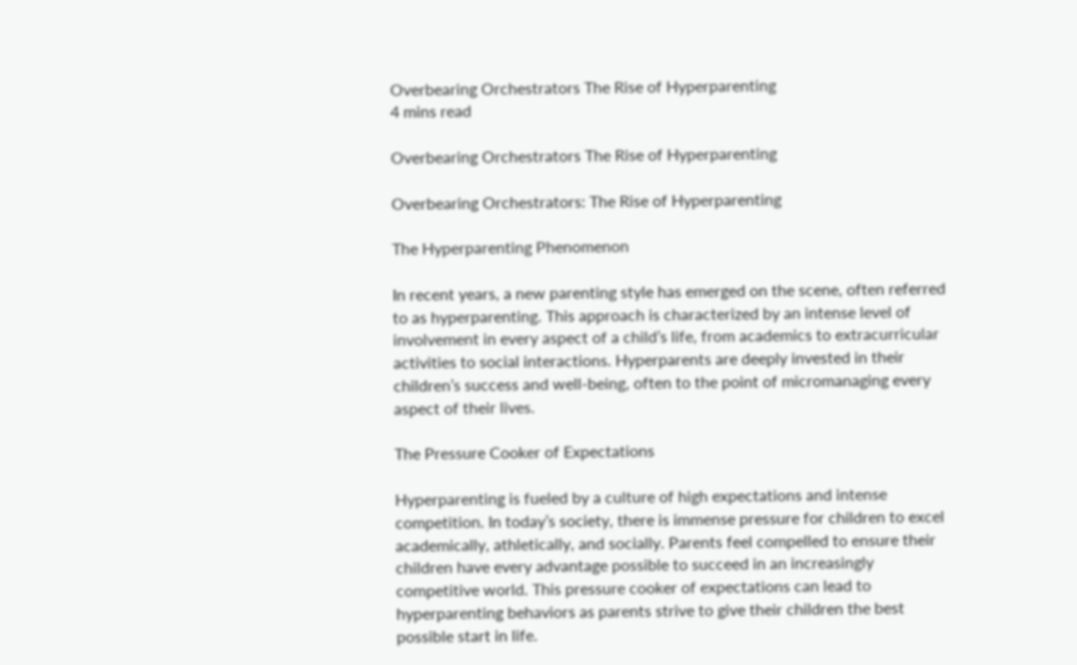Overbearing Orchestrators The Rise of Hyperparenting
4 mins read

Overbearing Orchestrators The Rise of Hyperparenting

Overbearing Orchestrators: The Rise of Hyperparenting

The Hyperparenting Phenomenon

In recent years, a new parenting style has emerged on the scene, often referred to as hyperparenting. This approach is characterized by an intense level of involvement in every aspect of a child’s life, from academics to extracurricular activities to social interactions. Hyperparents are deeply invested in their children’s success and well-being, often to the point of micromanaging every aspect of their lives.

The Pressure Cooker of Expectations

Hyperparenting is fueled by a culture of high expectations and intense competition. In today’s society, there is immense pressure for children to excel academically, athletically, and socially. Parents feel compelled to ensure their children have every advantage possible to succeed in an increasingly competitive world. This pressure cooker of expectations can lead to hyperparenting behaviors as parents strive to give their children the best possible start in life.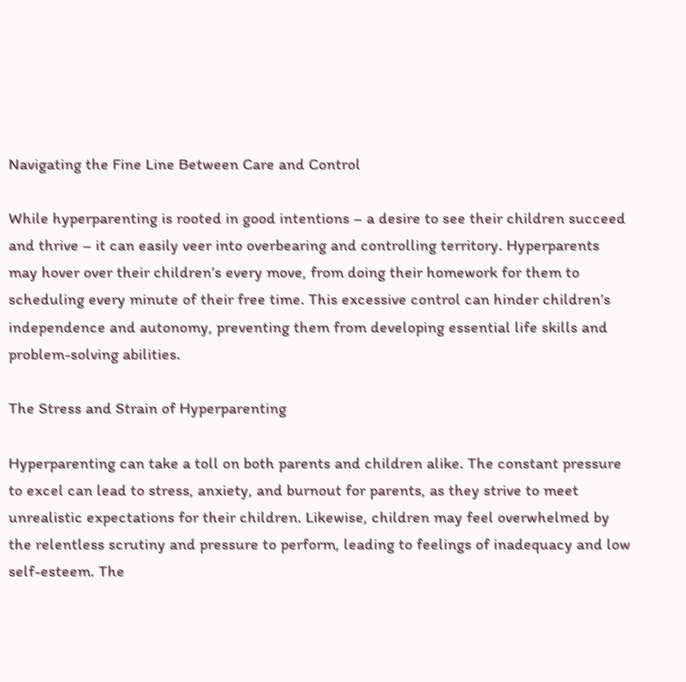Navigating the Fine Line Between Care and Control

While hyperparenting is rooted in good intentions – a desire to see their children succeed and thrive – it can easily veer into overbearing and controlling territory. Hyperparents may hover over their children’s every move, from doing their homework for them to scheduling every minute of their free time. This excessive control can hinder children’s independence and autonomy, preventing them from developing essential life skills and problem-solving abilities.

The Stress and Strain of Hyperparenting

Hyperparenting can take a toll on both parents and children alike. The constant pressure to excel can lead to stress, anxiety, and burnout for parents, as they strive to meet unrealistic expectations for their children. Likewise, children may feel overwhelmed by the relentless scrutiny and pressure to perform, leading to feelings of inadequacy and low self-esteem. The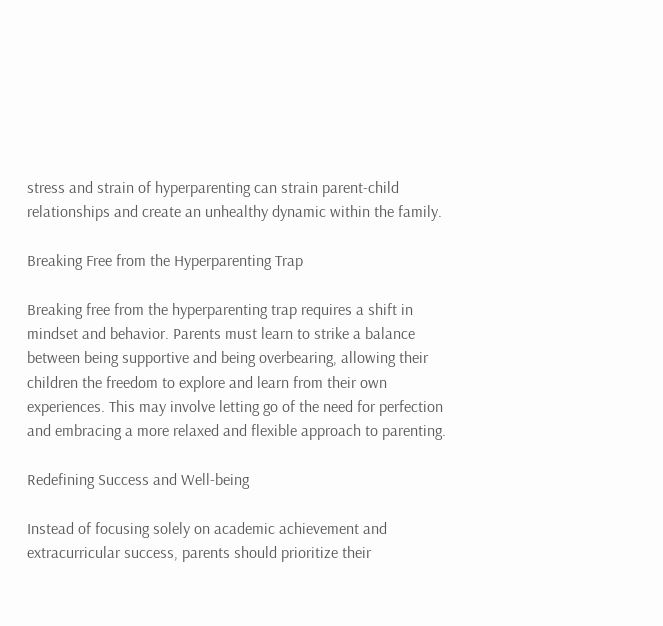stress and strain of hyperparenting can strain parent-child relationships and create an unhealthy dynamic within the family.

Breaking Free from the Hyperparenting Trap

Breaking free from the hyperparenting trap requires a shift in mindset and behavior. Parents must learn to strike a balance between being supportive and being overbearing, allowing their children the freedom to explore and learn from their own experiences. This may involve letting go of the need for perfection and embracing a more relaxed and flexible approach to parenting.

Redefining Success and Well-being

Instead of focusing solely on academic achievement and extracurricular success, parents should prioritize their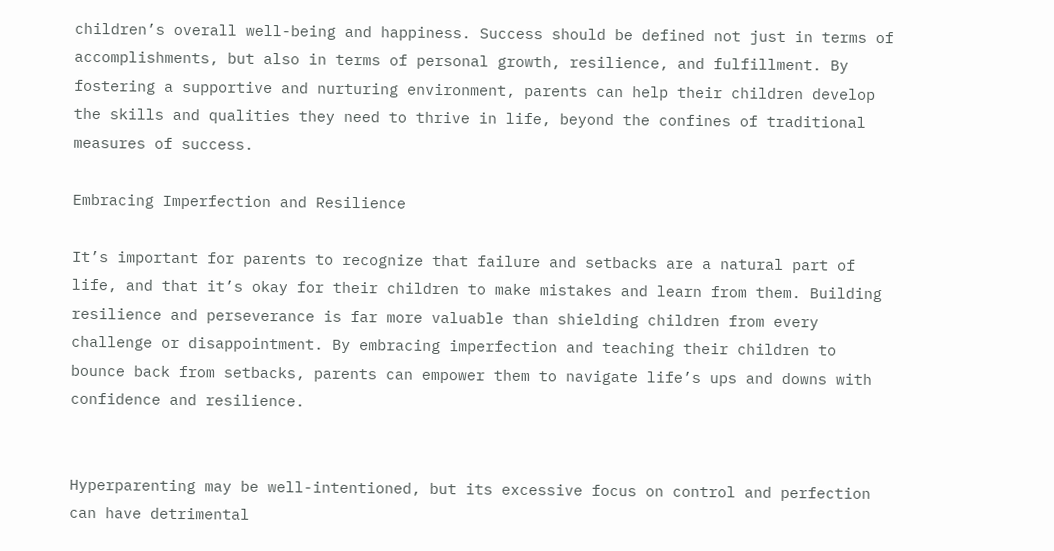children’s overall well-being and happiness. Success should be defined not just in terms of accomplishments, but also in terms of personal growth, resilience, and fulfillment. By fostering a supportive and nurturing environment, parents can help their children develop the skills and qualities they need to thrive in life, beyond the confines of traditional measures of success.

Embracing Imperfection and Resilience

It’s important for parents to recognize that failure and setbacks are a natural part of life, and that it’s okay for their children to make mistakes and learn from them. Building resilience and perseverance is far more valuable than shielding children from every challenge or disappointment. By embracing imperfection and teaching their children to bounce back from setbacks, parents can empower them to navigate life’s ups and downs with confidence and resilience.


Hyperparenting may be well-intentioned, but its excessive focus on control and perfection can have detrimental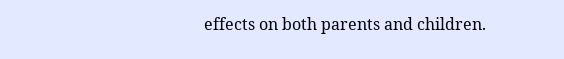effects on both parents and children.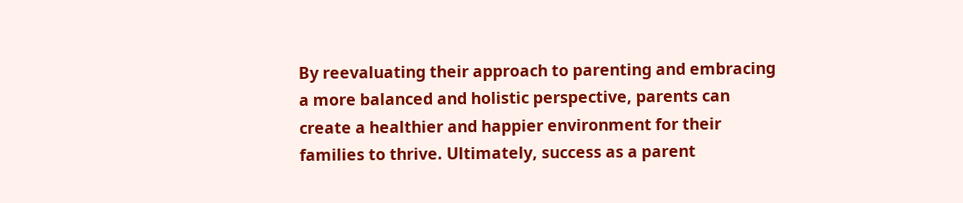By reevaluating their approach to parenting and embracing a more balanced and holistic perspective, parents can create a healthier and happier environment for their families to thrive. Ultimately, success as a parent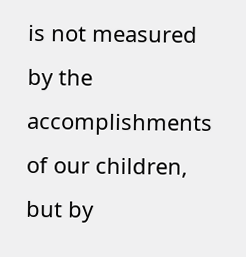is not measured by the accomplishments of our children, but by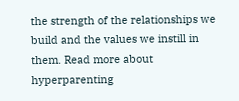the strength of the relationships we build and the values we instill in them. Read more about hyperparenting